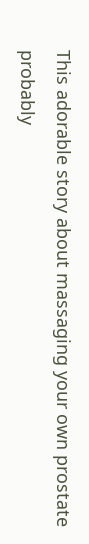This adorable story about massaging your own prostate probably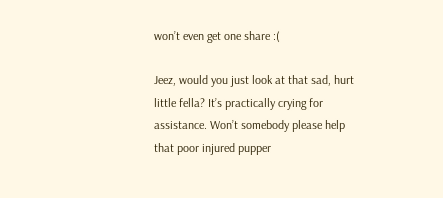won’t even get one share :(

Jeez, would you just look at that sad, hurt little fella? It’s practically crying for assistance. Won’t somebody please help that poor injured pupper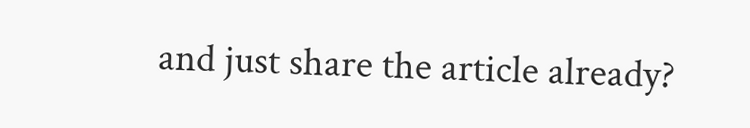and just share the article already?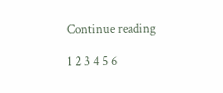Continue reading

1 2 3 4 5 6